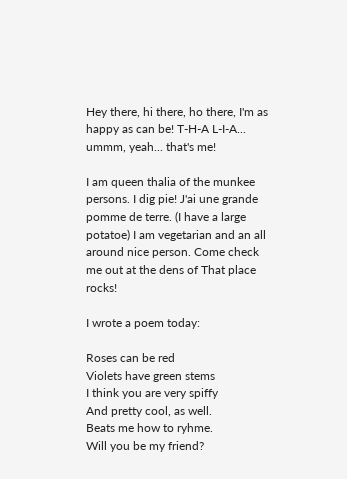Hey there, hi there, ho there, I'm as happy as can be! T-H-A L-I-A... ummm, yeah... that's me!

I am queen thalia of the munkee persons. I dig pie! J'ai une grande pomme de terre. (I have a large potatoe) I am vegetarian and an all around nice person. Come check me out at the dens of That place rocks!

I wrote a poem today:

Roses can be red
Violets have green stems
I think you are very spiffy
And pretty cool, as well.
Beats me how to ryhme.
Will you be my friend?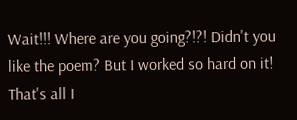Wait!!! Where are you going?!?! Didn't you like the poem? But I worked so hard on it! That's all I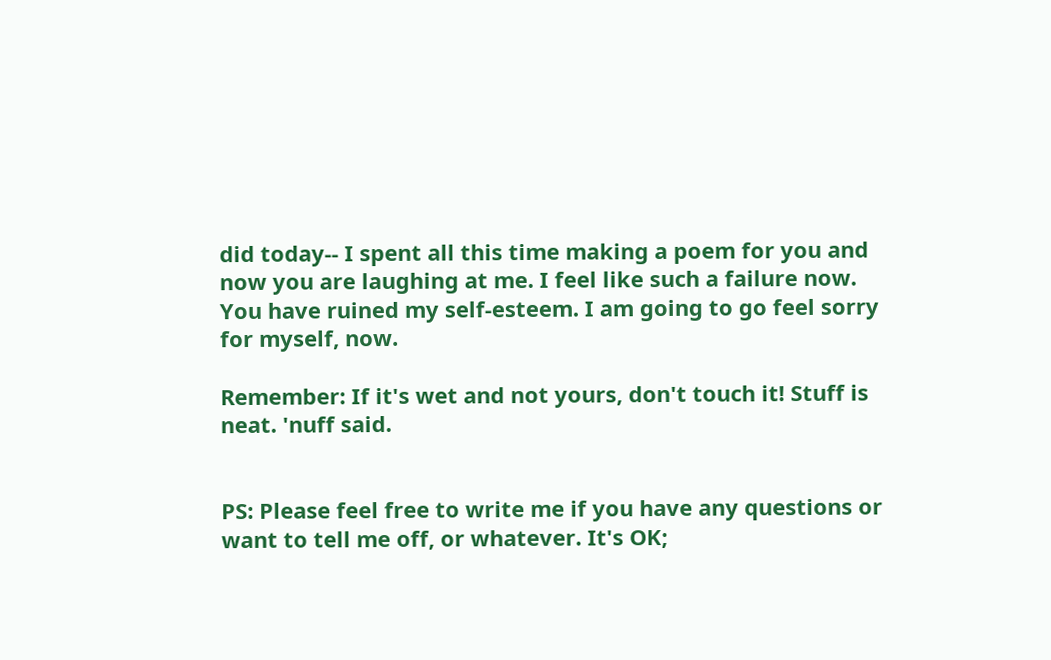did today-- I spent all this time making a poem for you and now you are laughing at me. I feel like such a failure now. You have ruined my self-esteem. I am going to go feel sorry for myself, now.

Remember: If it's wet and not yours, don't touch it! Stuff is neat. 'nuff said.


PS: Please feel free to write me if you have any questions or want to tell me off, or whatever. It's OK;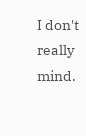I don't really mind.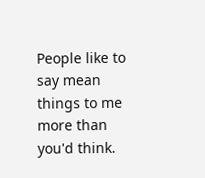People like to say mean things to me more than you'd think.